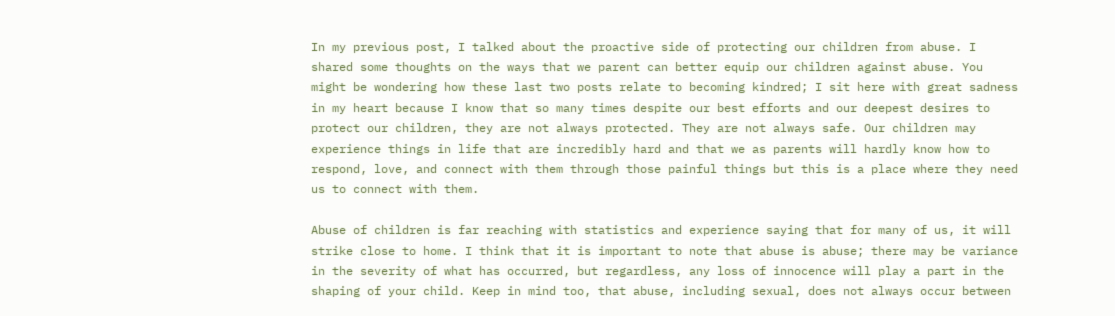In my previous post, I talked about the proactive side of protecting our children from abuse. I shared some thoughts on the ways that we parent can better equip our children against abuse. You might be wondering how these last two posts relate to becoming kindred; I sit here with great sadness in my heart because I know that so many times despite our best efforts and our deepest desires to protect our children, they are not always protected. They are not always safe. Our children may experience things in life that are incredibly hard and that we as parents will hardly know how to respond, love, and connect with them through those painful things but this is a place where they need us to connect with them.

Abuse of children is far reaching with statistics and experience saying that for many of us, it will strike close to home. I think that it is important to note that abuse is abuse; there may be variance in the severity of what has occurred, but regardless, any loss of innocence will play a part in the shaping of your child. Keep in mind too, that abuse, including sexual, does not always occur between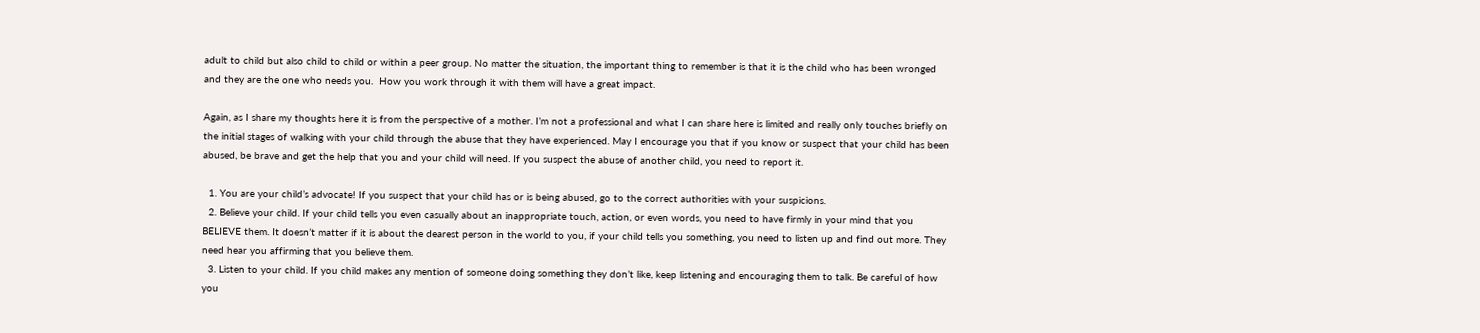adult to child but also child to child or within a peer group. No matter the situation, the important thing to remember is that it is the child who has been wronged and they are the one who needs you.  How you work through it with them will have a great impact.

Again, as I share my thoughts here it is from the perspective of a mother. I’m not a professional and what I can share here is limited and really only touches briefly on the initial stages of walking with your child through the abuse that they have experienced. May I encourage you that if you know or suspect that your child has been abused, be brave and get the help that you and your child will need. If you suspect the abuse of another child, you need to report it.

  1. You are your child’s advocate! If you suspect that your child has or is being abused, go to the correct authorities with your suspicions.
  2. Believe your child. If your child tells you even casually about an inappropriate touch, action, or even words, you need to have firmly in your mind that you BELIEVE them. It doesn’t matter if it is about the dearest person in the world to you, if your child tells you something, you need to listen up and find out more. They need hear you affirming that you believe them.
  3. Listen to your child. If you child makes any mention of someone doing something they don’t like, keep listening and encouraging them to talk. Be careful of how you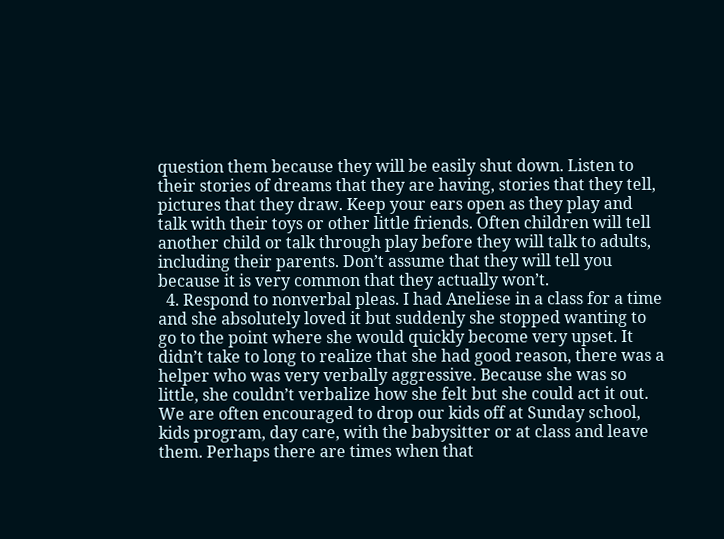question them because they will be easily shut down. Listen to their stories of dreams that they are having, stories that they tell, pictures that they draw. Keep your ears open as they play and talk with their toys or other little friends. Often children will tell another child or talk through play before they will talk to adults, including their parents. Don’t assume that they will tell you because it is very common that they actually won’t.
  4. Respond to nonverbal pleas. I had Aneliese in a class for a time and she absolutely loved it but suddenly she stopped wanting to go to the point where she would quickly become very upset. It didn’t take to long to realize that she had good reason, there was a helper who was very verbally aggressive. Because she was so little, she couldn’t verbalize how she felt but she could act it out. We are often encouraged to drop our kids off at Sunday school, kids program, day care, with the babysitter or at class and leave them. Perhaps there are times when that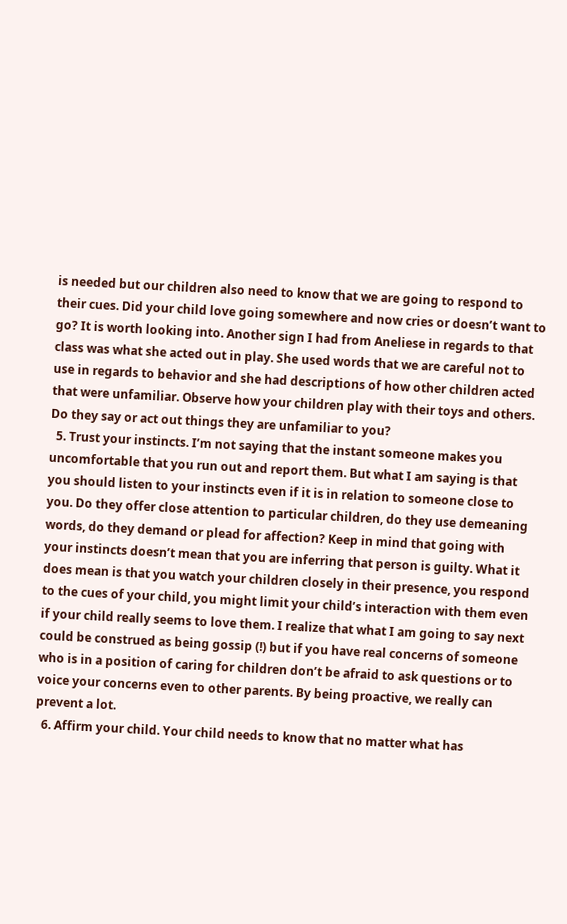is needed but our children also need to know that we are going to respond to their cues. Did your child love going somewhere and now cries or doesn’t want to go? It is worth looking into. Another sign I had from Aneliese in regards to that class was what she acted out in play. She used words that we are careful not to use in regards to behavior and she had descriptions of how other children acted that were unfamiliar. Observe how your children play with their toys and others. Do they say or act out things they are unfamiliar to you?
  5. Trust your instincts. I’m not saying that the instant someone makes you uncomfortable that you run out and report them. But what I am saying is that you should listen to your instincts even if it is in relation to someone close to you. Do they offer close attention to particular children, do they use demeaning words, do they demand or plead for affection? Keep in mind that going with your instincts doesn’t mean that you are inferring that person is guilty. What it does mean is that you watch your children closely in their presence, you respond to the cues of your child, you might limit your child’s interaction with them even if your child really seems to love them. I realize that what I am going to say next could be construed as being gossip (!) but if you have real concerns of someone who is in a position of caring for children don’t be afraid to ask questions or to voice your concerns even to other parents. By being proactive, we really can prevent a lot.
  6. Affirm your child. Your child needs to know that no matter what has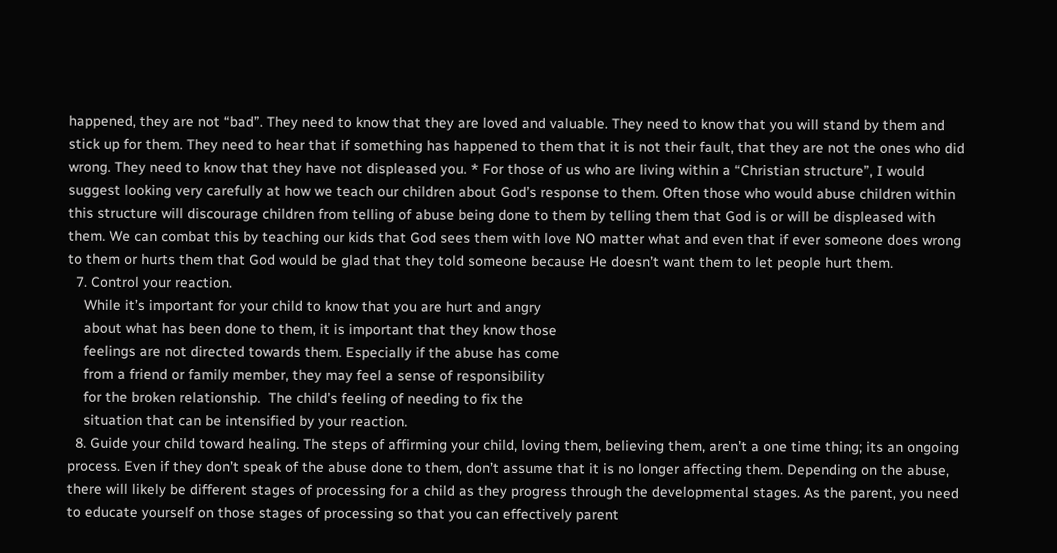happened, they are not “bad”. They need to know that they are loved and valuable. They need to know that you will stand by them and stick up for them. They need to hear that if something has happened to them that it is not their fault, that they are not the ones who did wrong. They need to know that they have not displeased you. * For those of us who are living within a “Christian structure”, I would suggest looking very carefully at how we teach our children about God’s response to them. Often those who would abuse children within this structure will discourage children from telling of abuse being done to them by telling them that God is or will be displeased with them. We can combat this by teaching our kids that God sees them with love NO matter what and even that if ever someone does wrong to them or hurts them that God would be glad that they told someone because He doesn’t want them to let people hurt them.
  7. Control your reaction.
    While it’s important for your child to know that you are hurt and angry
    about what has been done to them, it is important that they know those
    feelings are not directed towards them. Especially if the abuse has come
    from a friend or family member, they may feel a sense of responsibility
    for the broken relationship.  The child’s feeling of needing to fix the
    situation that can be intensified by your reaction.
  8. Guide your child toward healing. The steps of affirming your child, loving them, believing them, aren’t a one time thing; its an ongoing process. Even if they don’t speak of the abuse done to them, don’t assume that it is no longer affecting them. Depending on the abuse, there will likely be different stages of processing for a child as they progress through the developmental stages. As the parent, you need to educate yourself on those stages of processing so that you can effectively parent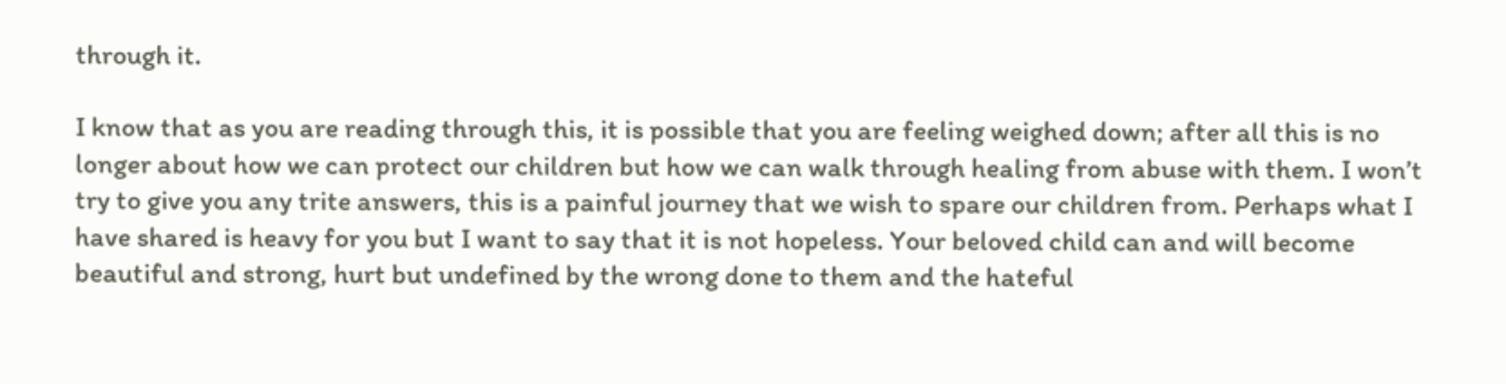through it.

I know that as you are reading through this, it is possible that you are feeling weighed down; after all this is no longer about how we can protect our children but how we can walk through healing from abuse with them. I won’t try to give you any trite answers, this is a painful journey that we wish to spare our children from. Perhaps what I have shared is heavy for you but I want to say that it is not hopeless. Your beloved child can and will become beautiful and strong, hurt but undefined by the wrong done to them and the hateful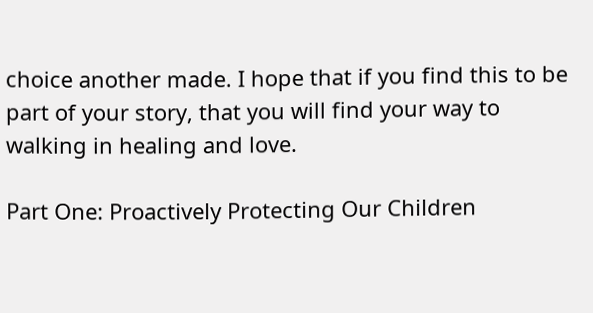choice another made. I hope that if you find this to be part of your story, that you will find your way to walking in healing and love.

Part One: Proactively Protecting Our Children